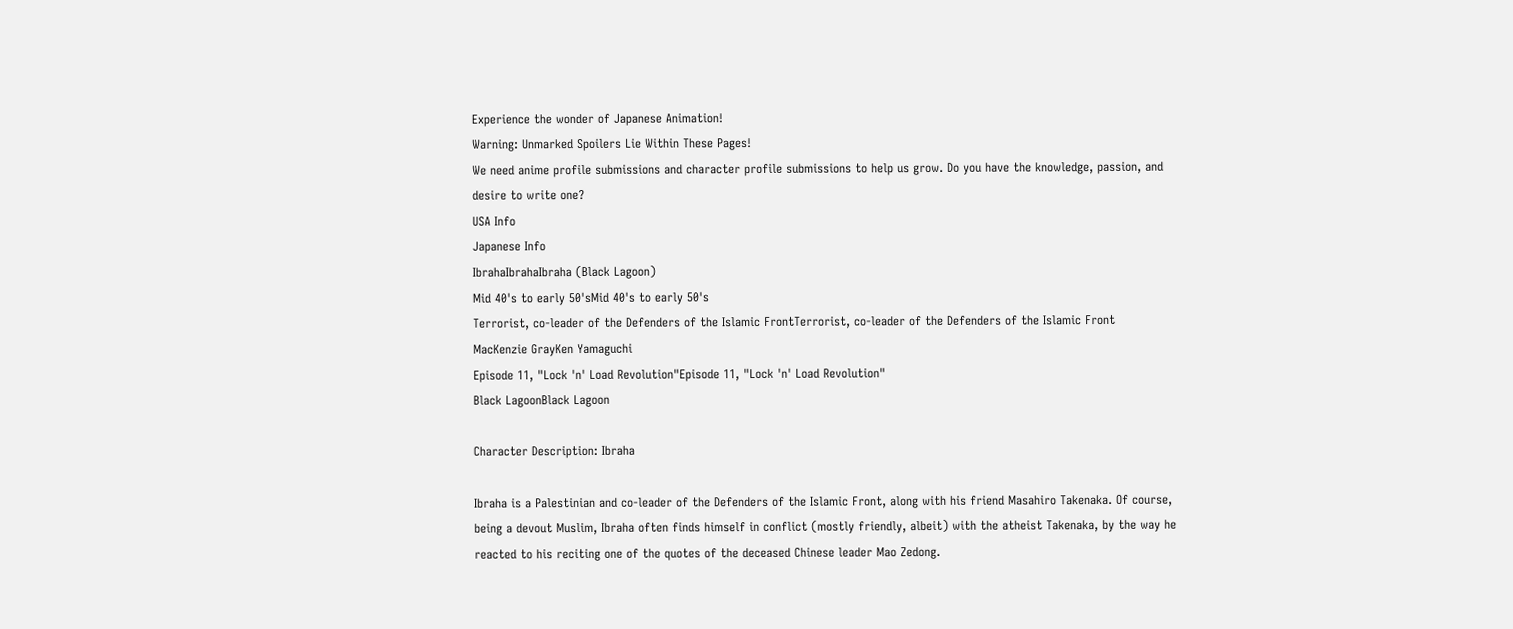Experience the wonder of Japanese Animation!
Warning: Unmarked Spoilers Lie Within These Pages!
We need anime profile submissions and character profile submissions to help us grow. Do you have the knowledge, passion, and desire to write one?
USA Info
Japanese Info
IbrahaIbrahaIbraha (Black Lagoon)
Mid 40's to early 50'sMid 40's to early 50's
Terrorist, co-leader of the Defenders of the Islamic FrontTerrorist, co-leader of the Defenders of the Islamic Front
MacKenzie GrayKen Yamaguchi
Episode 11, "Lock 'n' Load Revolution"Episode 11, "Lock 'n' Load Revolution"
Black LagoonBlack Lagoon

Character Description: Ibraha

Ibraha is a Palestinian and co-leader of the Defenders of the Islamic Front, along with his friend Masahiro Takenaka. Of course, being a devout Muslim, Ibraha often finds himself in conflict (mostly friendly, albeit) with the atheist Takenaka, by the way he reacted to his reciting one of the quotes of the deceased Chinese leader Mao Zedong.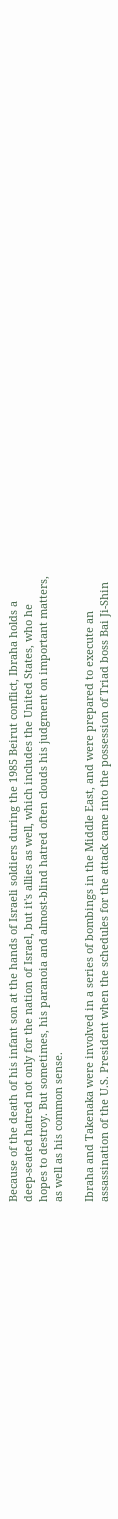Because of the death of his infant son at the hands of Israeli soldiers during the 1985 Beirut conflict, Ibraha holds a deep-seated hatred not only for the nation of Israel, but it's allies as well, which includes the United States, who he hopes to destroy. But sometimes, his paranoia and almost-blind hatred often clouds his judgment on important matters, as well as his common sense.

Ibraha and Takenaka were involved in a series of bombings in the Middle East, and were prepared to execute an assassination of the U.S. President when the schedules for the attack came into the possession of Triad boss Bai Ji-Shin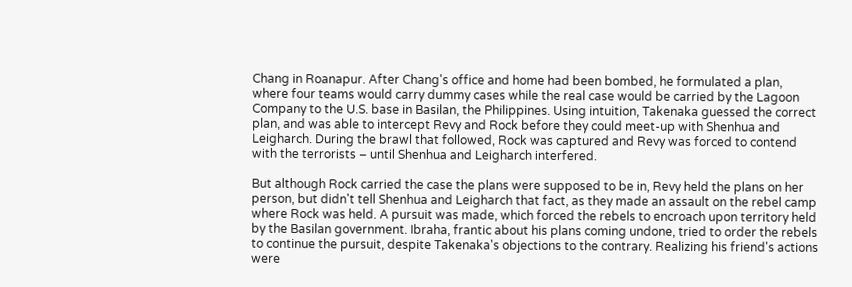Chang in Roanapur. After Chang's office and home had been bombed, he formulated a plan, where four teams would carry dummy cases while the real case would be carried by the Lagoon Company to the U.S. base in Basilan, the Philippines. Using intuition, Takenaka guessed the correct plan, and was able to intercept Revy and Rock before they could meet-up with Shenhua and Leigharch. During the brawl that followed, Rock was captured and Revy was forced to contend with the terrorists – until Shenhua and Leigharch interfered.

But although Rock carried the case the plans were supposed to be in, Revy held the plans on her person, but didn't tell Shenhua and Leigharch that fact, as they made an assault on the rebel camp where Rock was held. A pursuit was made, which forced the rebels to encroach upon territory held by the Basilan government. Ibraha, frantic about his plans coming undone, tried to order the rebels to continue the pursuit, despite Takenaka's objections to the contrary. Realizing his friend's actions were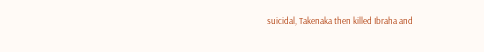suicidal, Takenaka then killed Ibraha and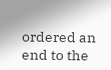ordered an end to the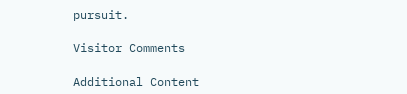pursuit.

Visitor Comments

Additional Content